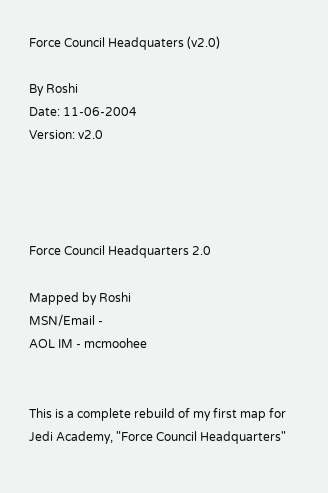Force Council Headquaters (v2.0)

By Roshi
Date: 11-06-2004
Version: v2.0




Force Council Headquarters 2.0

Mapped by Roshi
MSN/Email -
AOL IM - mcmoohee


This is a complete rebuild of my first map for Jedi Academy, "Force Council Headquarters"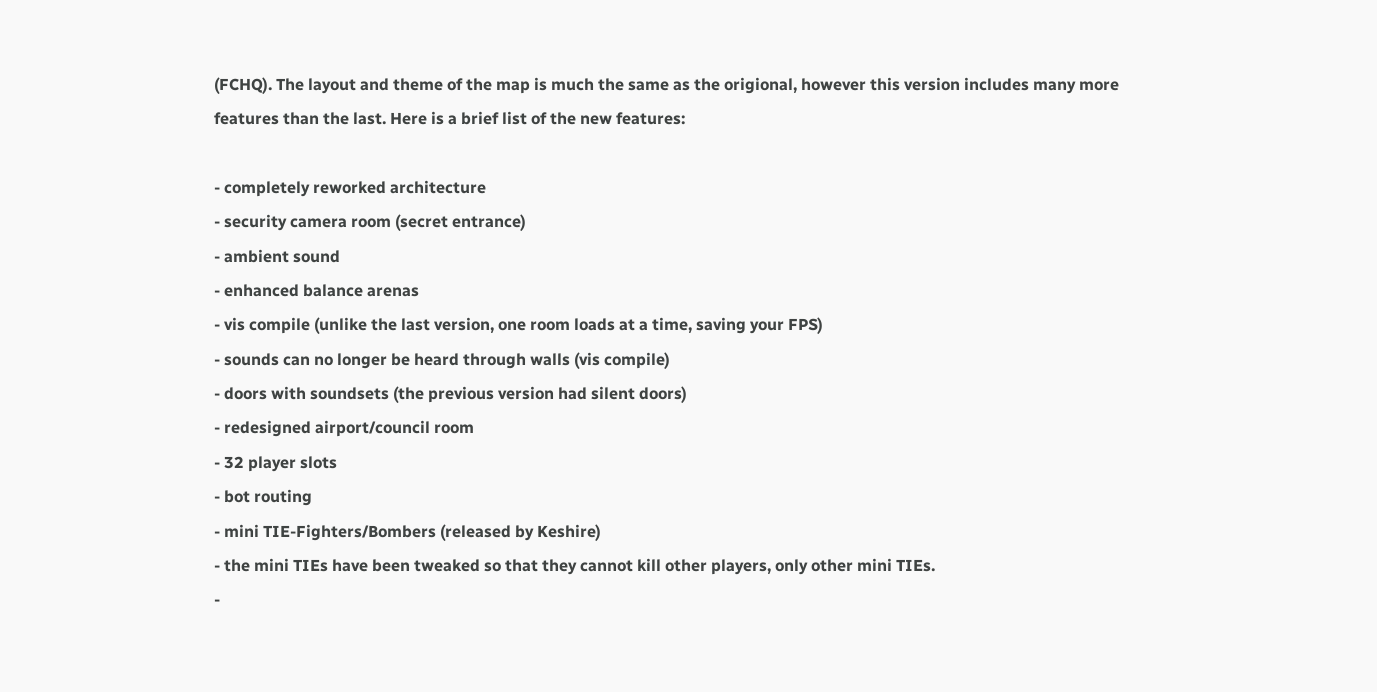(FCHQ). The layout and theme of the map is much the same as the origional, however this version includes many more features than the last. Here is a brief list of the new features:

- completely reworked architecture
- security camera room (secret entrance)
- ambient sound
- enhanced balance arenas
- vis compile (unlike the last version, one room loads at a time, saving your FPS)
- sounds can no longer be heard through walls (vis compile)
- doors with soundsets (the previous version had silent doors)
- redesigned airport/council room
- 32 player slots
- bot routing
- mini TIE-Fighters/Bombers (released by Keshire)
- the mini TIEs have been tweaked so that they cannot kill other players, only other mini TIEs.
-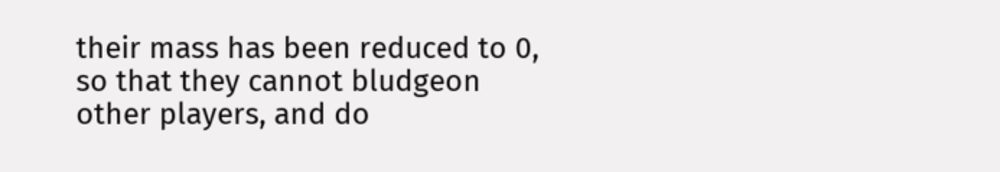their mass has been reduced to 0, so that they cannot bludgeon other players, and do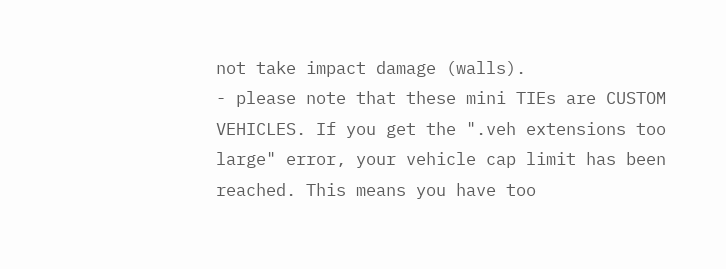not take impact damage (walls).
- please note that these mini TIEs are CUSTOM VEHICLES. If you get the ".veh extensions too large" error, your vehicle cap limit has been reached. This means you have too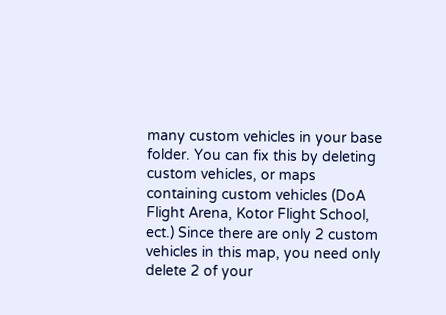many custom vehicles in your base folder. You can fix this by deleting custom vehicles, or maps containing custom vehicles (DoA Flight Arena, Kotor Flight School, ect.) Since there are only 2 custom vehicles in this map, you need only delete 2 of your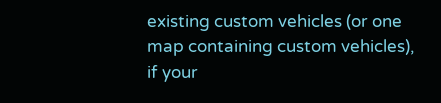existing custom vehicles (or one map containing custom vehicles), if your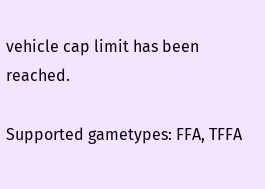vehicle cap limit has been reached.

Supported gametypes: FFA, TFFA